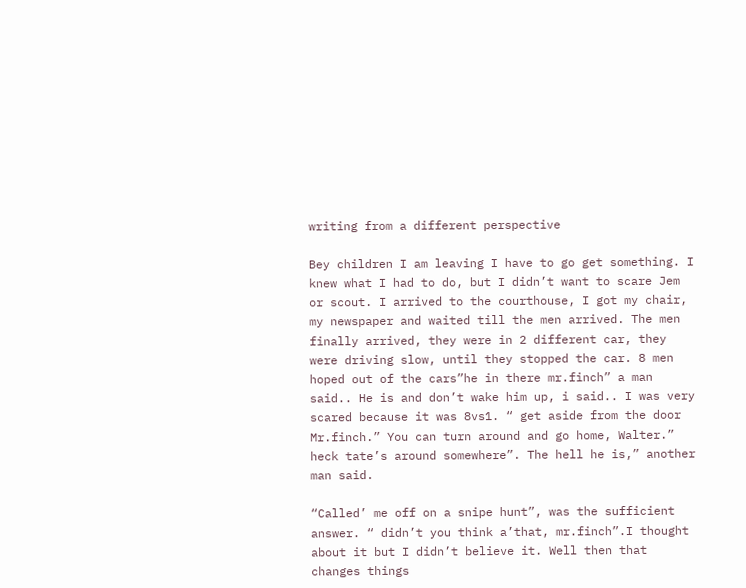writing from a different perspective

Bey children I am leaving I have to go get something. I knew what I had to do, but I didn’t want to scare Jem or scout. I arrived to the courthouse, I got my chair, my newspaper and waited till the men arrived. The men finally arrived, they were in 2 different car, they were driving slow, until they stopped the car. 8 men hoped out of the cars”he in there mr.finch” a man said.. He is and don’t wake him up, i said.. I was very scared because it was 8vs1. “ get aside from the door Mr.finch.” You can turn around and go home, Walter.” heck tate’s around somewhere”. The hell he is,” another man said.

“Called’ me off on a snipe hunt”, was the sufficient answer. “ didn’t you think a’that, mr.finch”.I thought about it but I didn’t believe it. Well then that changes things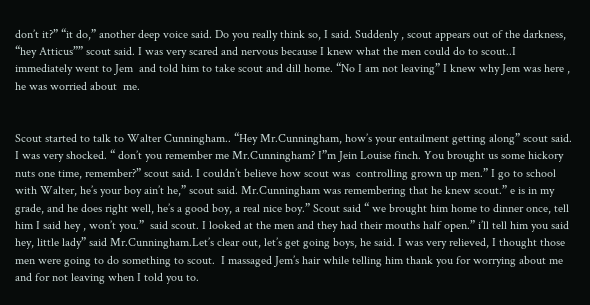don’t it?” “it do,” another deep voice said. Do you really think so, I said. Suddenly , scout appears out of the darkness, “hey Atticus”” scout said. I was very scared and nervous because I knew what the men could do to scout..I immediately went to Jem  and told him to take scout and dill home. “No I am not leaving” I knew why Jem was here , he was worried about  me.


Scout started to talk to Walter Cunningham.. “Hey Mr.Cunningham, how’s your entailment getting along” scout said. I was very shocked. “ don’t you remember me Mr.Cunningham? I”m Jein Louise finch. You brought us some hickory nuts one time, remember?” scout said. I couldn’t believe how scout was  controlling grown up men.” I go to school with Walter, he’s your boy ain’t he,” scout said. Mr.Cunningham was remembering that he knew scout.” e is in my grade, and he does right well, he’s a good boy, a real nice boy.” Scout said “ we brought him home to dinner once, tell him I said hey , won’t you.”  said scout. I looked at the men and they had their mouths half open.” i’ll tell him you said hey, little lady” said Mr.Cunningham.Let’s clear out, let’s get going boys, he said. I was very relieved, I thought those men were going to do something to scout.  I massaged Jem’s hair while telling him thank you for worrying about me and for not leaving when I told you to.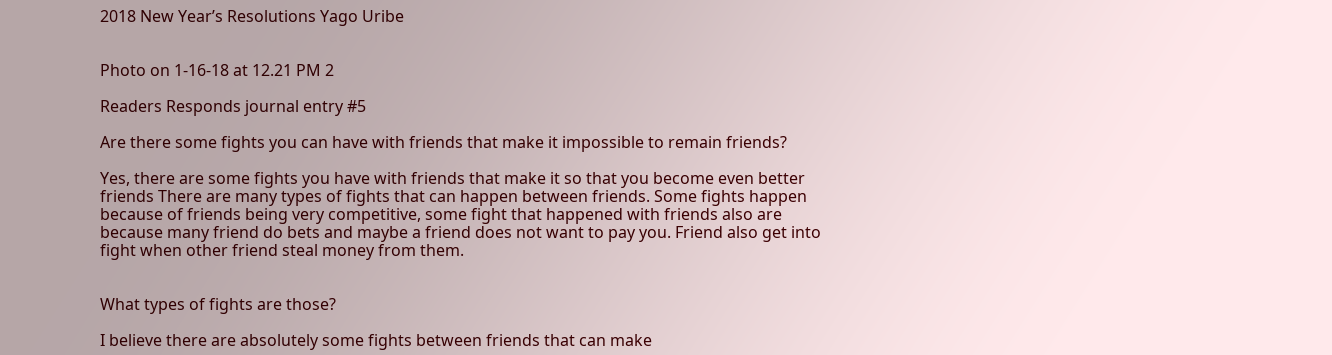2018 New Year’s Resolutions Yago Uribe


Photo on 1-16-18 at 12.21 PM 2

Readers Responds journal entry #5

Are there some fights you can have with friends that make it impossible to remain friends?

Yes, there are some fights you have with friends that make it so that you become even better friends There are many types of fights that can happen between friends. Some fights happen because of friends being very competitive, some fight that happened with friends also are because many friend do bets and maybe a friend does not want to pay you. Friend also get into fight when other friend steal money from them.


What types of fights are those?

I believe there are absolutely some fights between friends that can make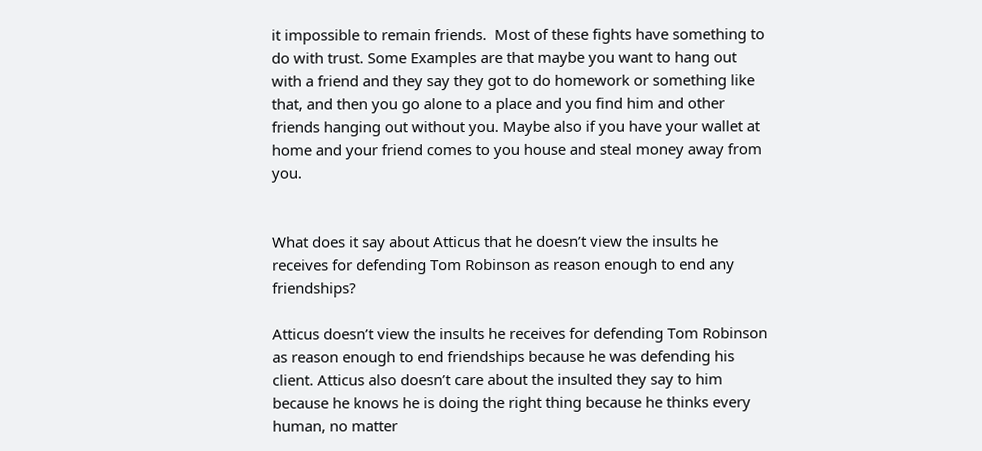it impossible to remain friends.  Most of these fights have something to do with trust. Some Examples are that maybe you want to hang out with a friend and they say they got to do homework or something like that, and then you go alone to a place and you find him and other friends hanging out without you. Maybe also if you have your wallet at home and your friend comes to you house and steal money away from you.


What does it say about Atticus that he doesn’t view the insults he receives for defending Tom Robinson as reason enough to end any friendships?

Atticus doesn’t view the insults he receives for defending Tom Robinson as reason enough to end friendships because he was defending his client. Atticus also doesn’t care about the insulted they say to him because he knows he is doing the right thing because he thinks every human, no matter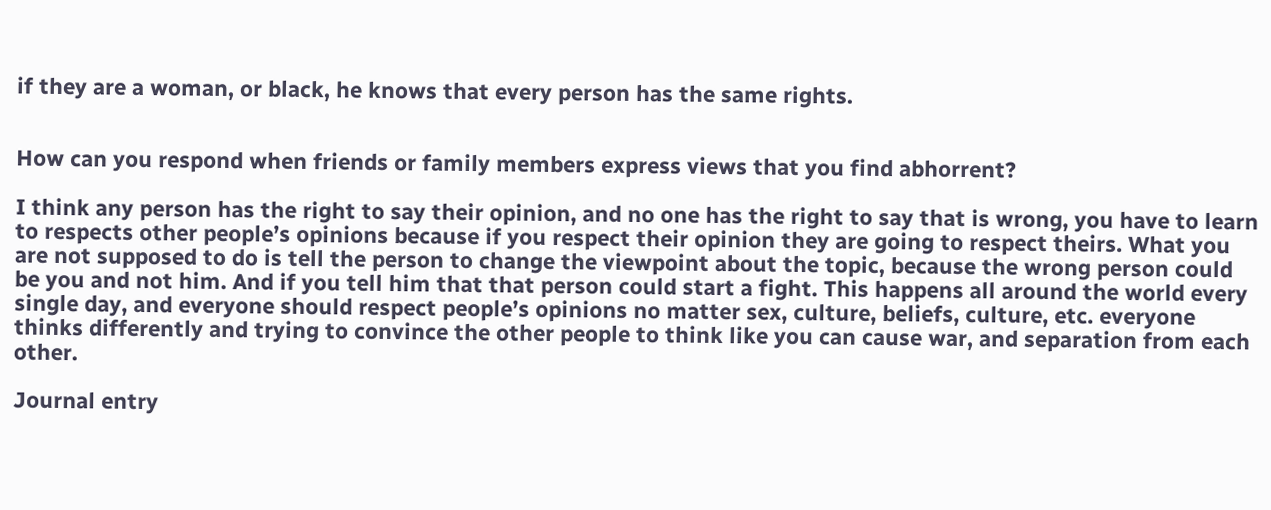if they are a woman, or black, he knows that every person has the same rights.


How can you respond when friends or family members express views that you find abhorrent?

I think any person has the right to say their opinion, and no one has the right to say that is wrong, you have to learn to respects other people’s opinions because if you respect their opinion they are going to respect theirs. What you are not supposed to do is tell the person to change the viewpoint about the topic, because the wrong person could be you and not him. And if you tell him that that person could start a fight. This happens all around the world every single day, and everyone should respect people’s opinions no matter sex, culture, beliefs, culture, etc. everyone thinks differently and trying to convince the other people to think like you can cause war, and separation from each other.

Journal entry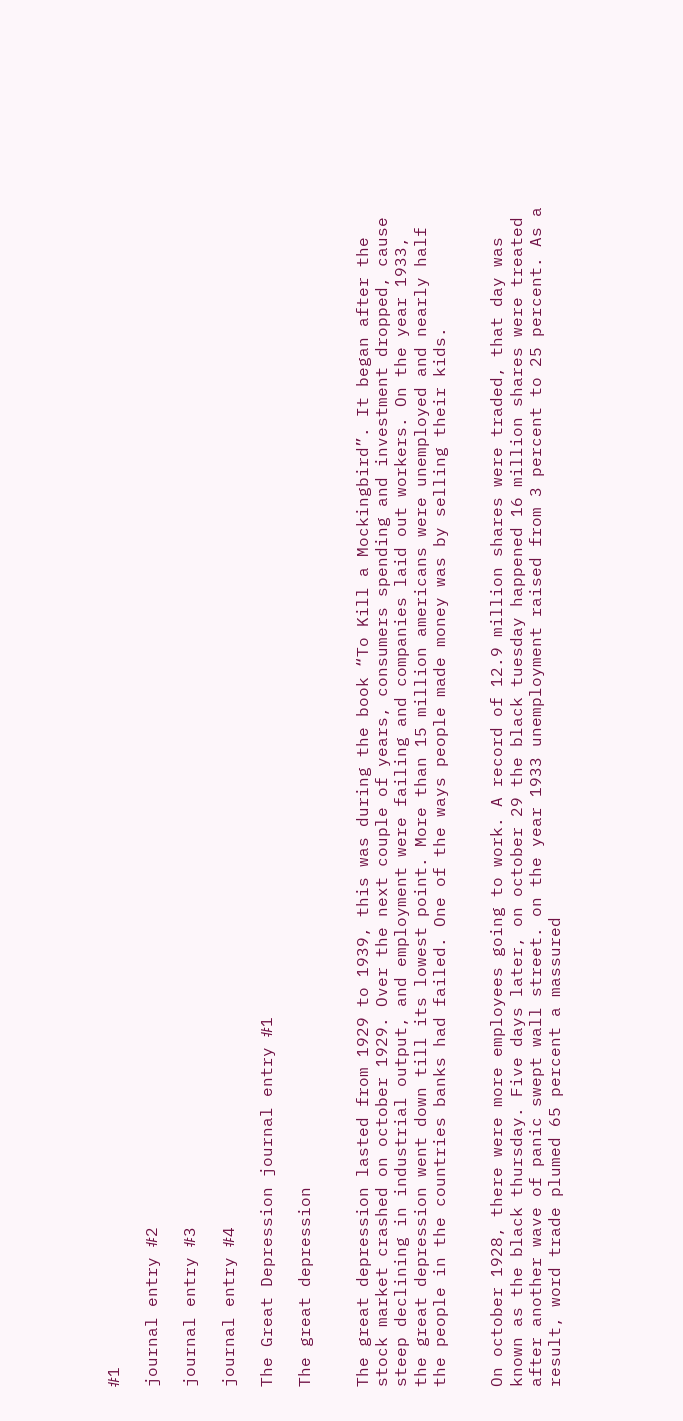#1

journal entry #2

journal entry #3

journal entry #4

The Great Depression journal entry #1

The great depression


The great depression lasted from 1929 to 1939, this was during the book “To Kill a Mockingbird”. It began after the stock market crashed on october 1929. Over the next couple of years, consumers spending and investment dropped, cause steep declining in industrial output, and employment were failing and companies laid out workers. On the year 1933, the great depression went down till its lowest point. More than 15 million americans were unemployed and nearly half the people in the countries banks had failed. One of the ways people made money was by selling their kids.


On october 1928, there were more employees going to work. A record of 12.9 million shares were traded, that day was known as the black thursday. Five days later, on october 29 the black tuesday happened 16 million shares were treated after another wave of panic swept wall street. on the year 1933 unemployment raised from 3 percent to 25 percent. As a result, word trade plumed 65 percent a massured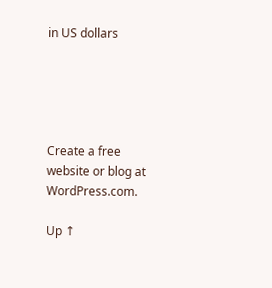in US dollars





Create a free website or blog at WordPress.com.

Up ↑